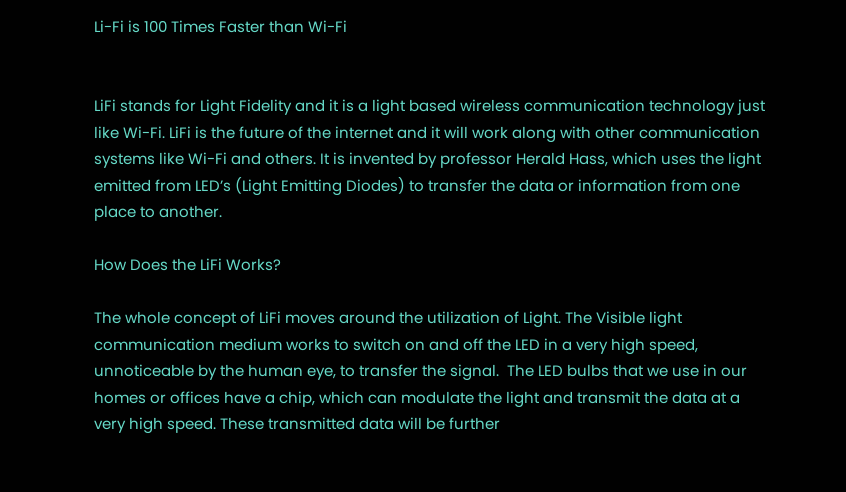Li-Fi is 100 Times Faster than Wi-Fi


LiFi stands for Light Fidelity and it is a light based wireless communication technology just like Wi-Fi. LiFi is the future of the internet and it will work along with other communication systems like Wi-Fi and others. It is invented by professor Herald Hass, which uses the light emitted from LED’s (Light Emitting Diodes) to transfer the data or information from one place to another.

How Does the LiFi Works?

The whole concept of LiFi moves around the utilization of Light. The Visible light communication medium works to switch on and off the LED in a very high speed, unnoticeable by the human eye, to transfer the signal.  The LED bulbs that we use in our homes or offices have a chip, which can modulate the light and transmit the data at a very high speed. These transmitted data will be further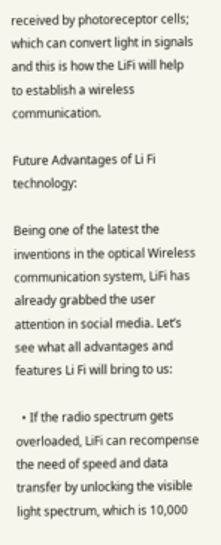received by photoreceptor cells; which can convert light in signals and this is how the LiFi will help to establish a wireless communication.

Future Advantages of Li Fi technology:

Being one of the latest the inventions in the optical Wireless communication system, LiFi has already grabbed the user attention in social media. Let’s see what all advantages and features Li Fi will bring to us:

  • If the radio spectrum gets overloaded, LiFi can recompense the need of speed and data transfer by unlocking the visible light spectrum, which is 10,000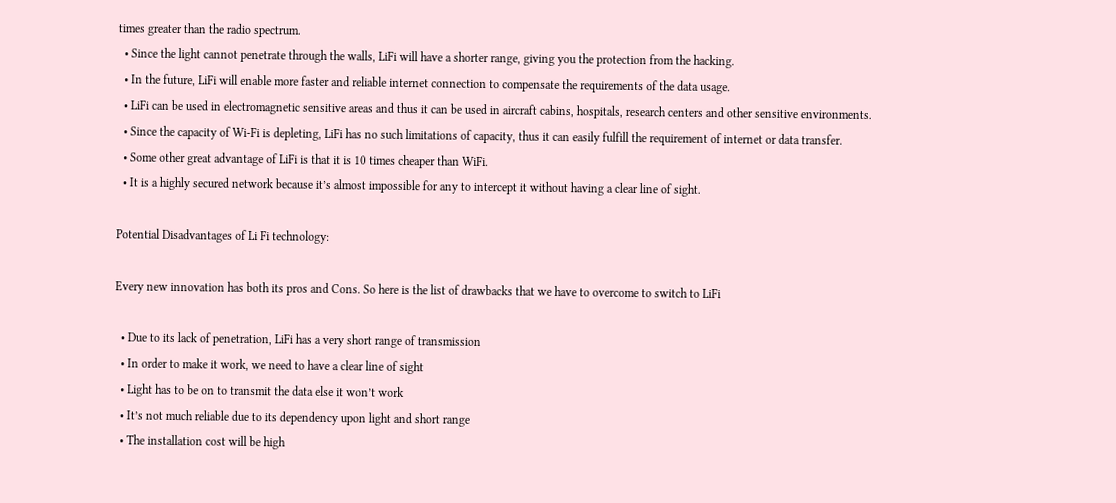times greater than the radio spectrum.
  • Since the light cannot penetrate through the walls, LiFi will have a shorter range, giving you the protection from the hacking.
  • In the future, LiFi will enable more faster and reliable internet connection to compensate the requirements of the data usage.
  • LiFi can be used in electromagnetic sensitive areas and thus it can be used in aircraft cabins, hospitals, research centers and other sensitive environments.
  • Since the capacity of Wi-Fi is depleting, LiFi has no such limitations of capacity, thus it can easily fulfill the requirement of internet or data transfer.
  • Some other great advantage of LiFi is that it is 10 times cheaper than WiFi.
  • It is a highly secured network because it’s almost impossible for any to intercept it without having a clear line of sight.

Potential Disadvantages of Li Fi technology:

Every new innovation has both its pros and Cons. So here is the list of drawbacks that we have to overcome to switch to LiFi

  • Due to its lack of penetration, LiFi has a very short range of transmission
  • In order to make it work, we need to have a clear line of sight
  • Light has to be on to transmit the data else it won’t work
  • It’s not much reliable due to its dependency upon light and short range
  • The installation cost will be high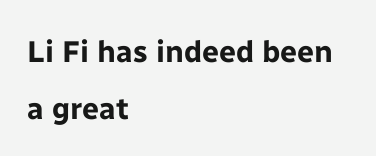Li Fi has indeed been a great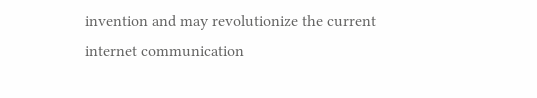invention and may revolutionize the current internet communication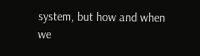system, but how and when we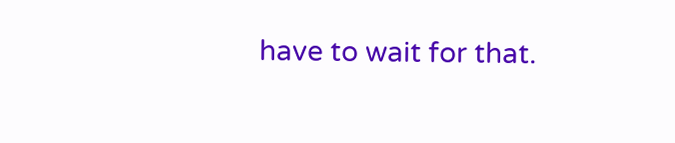have to wait for that.